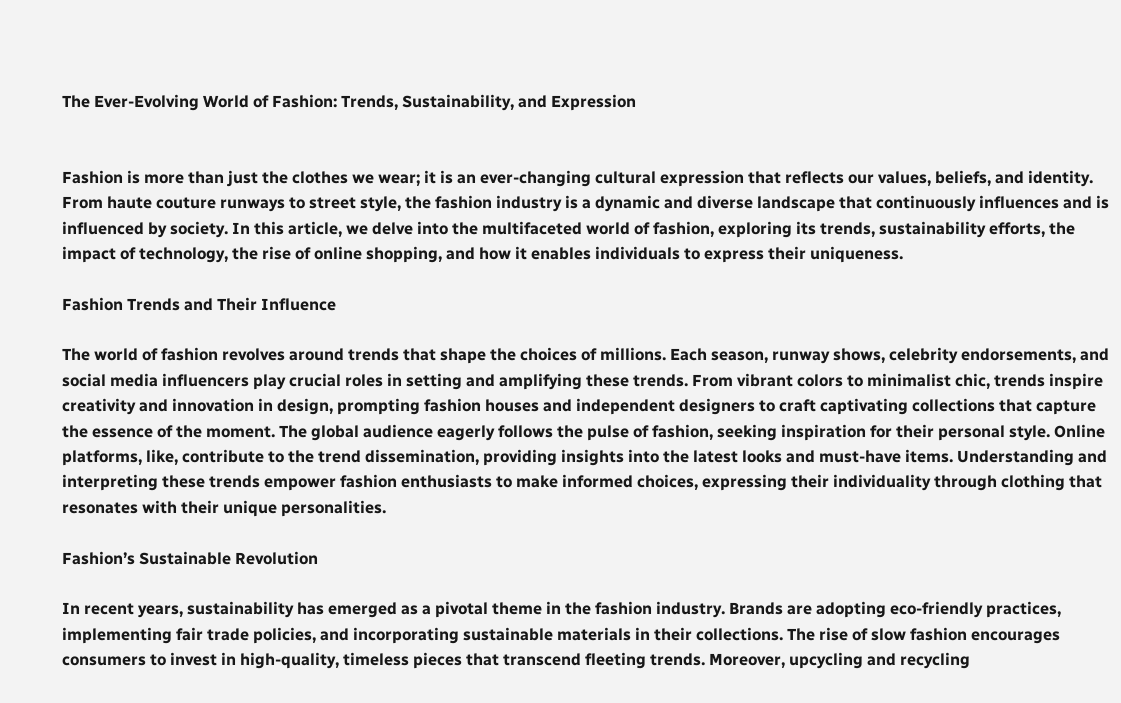The Ever-Evolving World of Fashion: Trends, Sustainability, and Expression


Fashion is more than just the clothes we wear; it is an ever-changing cultural expression that reflects our values, beliefs, and identity. From haute couture runways to street style, the fashion industry is a dynamic and diverse landscape that continuously influences and is influenced by society. In this article, we delve into the multifaceted world of fashion, exploring its trends, sustainability efforts, the impact of technology, the rise of online shopping, and how it enables individuals to express their uniqueness.

Fashion Trends and Their Influence

The world of fashion revolves around trends that shape the choices of millions. Each season, runway shows, celebrity endorsements, and social media influencers play crucial roles in setting and amplifying these trends. From vibrant colors to minimalist chic, trends inspire creativity and innovation in design, prompting fashion houses and independent designers to craft captivating collections that capture the essence of the moment. The global audience eagerly follows the pulse of fashion, seeking inspiration for their personal style. Online platforms, like, contribute to the trend dissemination, providing insights into the latest looks and must-have items. Understanding and interpreting these trends empower fashion enthusiasts to make informed choices, expressing their individuality through clothing that resonates with their unique personalities.

Fashion’s Sustainable Revolution

In recent years, sustainability has emerged as a pivotal theme in the fashion industry. Brands are adopting eco-friendly practices, implementing fair trade policies, and incorporating sustainable materials in their collections. The rise of slow fashion encourages consumers to invest in high-quality, timeless pieces that transcend fleeting trends. Moreover, upcycling and recycling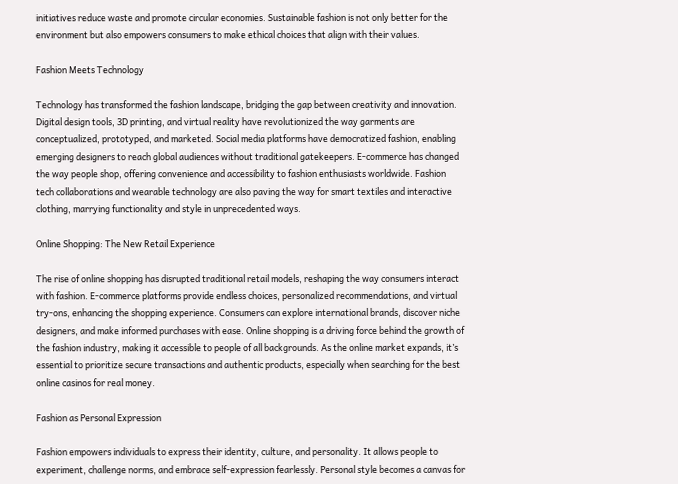initiatives reduce waste and promote circular economies. Sustainable fashion is not only better for the environment but also empowers consumers to make ethical choices that align with their values.

Fashion Meets Technology

Technology has transformed the fashion landscape, bridging the gap between creativity and innovation. Digital design tools, 3D printing, and virtual reality have revolutionized the way garments are conceptualized, prototyped, and marketed. Social media platforms have democratized fashion, enabling emerging designers to reach global audiences without traditional gatekeepers. E-commerce has changed the way people shop, offering convenience and accessibility to fashion enthusiasts worldwide. Fashion tech collaborations and wearable technology are also paving the way for smart textiles and interactive clothing, marrying functionality and style in unprecedented ways.

Online Shopping: The New Retail Experience

The rise of online shopping has disrupted traditional retail models, reshaping the way consumers interact with fashion. E-commerce platforms provide endless choices, personalized recommendations, and virtual try-ons, enhancing the shopping experience. Consumers can explore international brands, discover niche designers, and make informed purchases with ease. Online shopping is a driving force behind the growth of the fashion industry, making it accessible to people of all backgrounds. As the online market expands, it’s essential to prioritize secure transactions and authentic products, especially when searching for the best online casinos for real money.

Fashion as Personal Expression

Fashion empowers individuals to express their identity, culture, and personality. It allows people to experiment, challenge norms, and embrace self-expression fearlessly. Personal style becomes a canvas for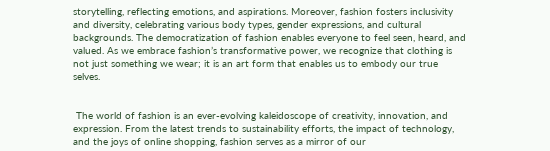storytelling, reflecting emotions, and aspirations. Moreover, fashion fosters inclusivity and diversity, celebrating various body types, gender expressions, and cultural backgrounds. The democratization of fashion enables everyone to feel seen, heard, and valued. As we embrace fashion’s transformative power, we recognize that clothing is not just something we wear; it is an art form that enables us to embody our true selves.


 The world of fashion is an ever-evolving kaleidoscope of creativity, innovation, and expression. From the latest trends to sustainability efforts, the impact of technology, and the joys of online shopping, fashion serves as a mirror of our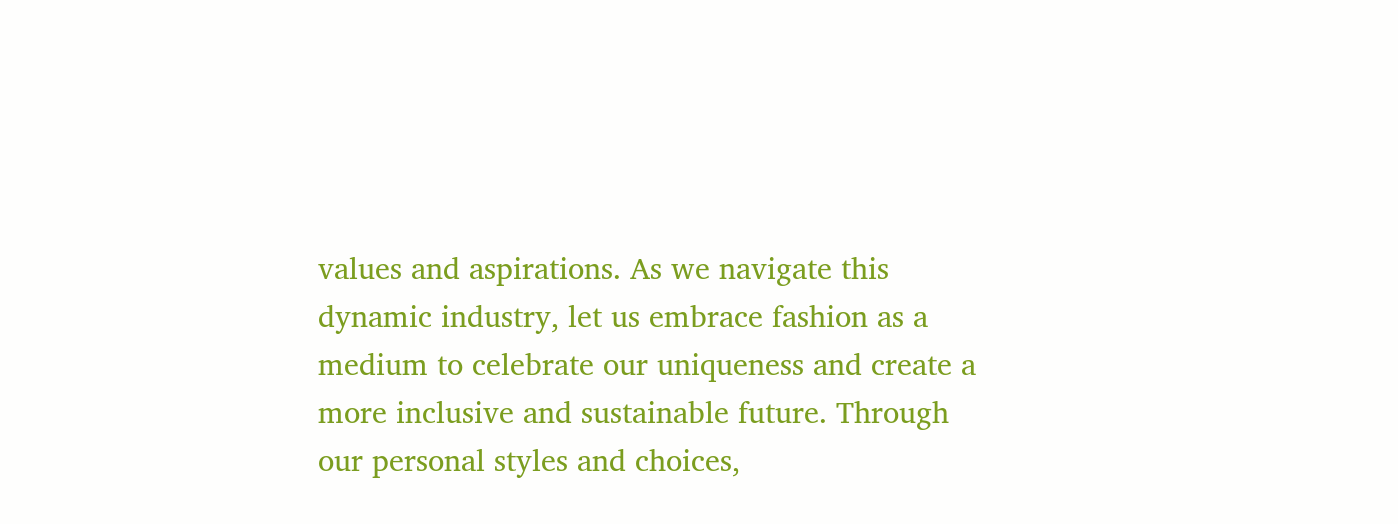values and aspirations. As we navigate this dynamic industry, let us embrace fashion as a medium to celebrate our uniqueness and create a more inclusive and sustainable future. Through our personal styles and choices,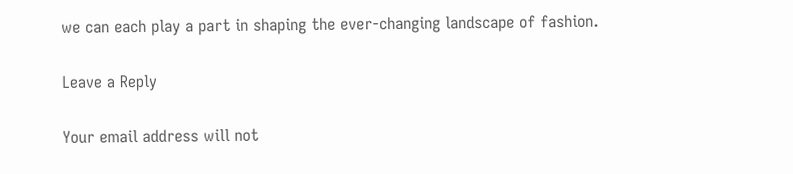we can each play a part in shaping the ever-changing landscape of fashion.

Leave a Reply

Your email address will not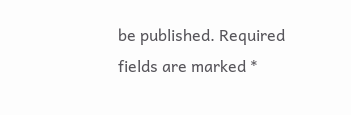be published. Required fields are marked *